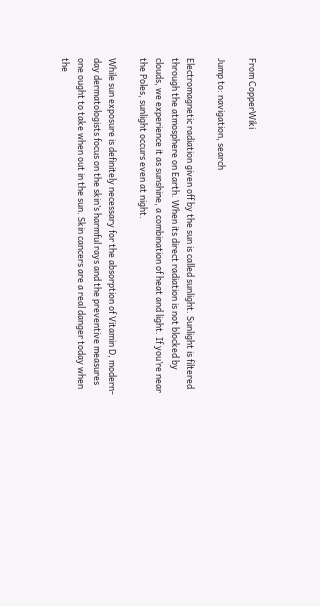From CopperWiki

Jump to: navigation, search

Electromagnetic radiation given off by the sun is called sunlight. Sunlight is filtered through the atmosphere on Earth. When its direct radiation is not blocked by clouds, we experience it as sunshine, a combination of heat and light. If you’re near the Poles, sunlight occurs even at night.

While sun exposure is definitely necessary for the absorption of Vitamin D, modern-day dermatologists focus on the skin’s harmful rays and the preventive measures one ought to take when out in the sun. Skin cancers are a real danger today when the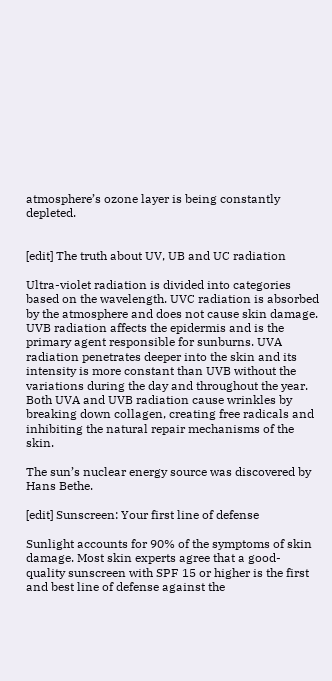atmosphere’s ozone layer is being constantly depleted.


[edit] The truth about UV, UB and UC radiation

Ultra-violet radiation is divided into categories based on the wavelength. UVC radiation is absorbed by the atmosphere and does not cause skin damage. UVB radiation affects the epidermis and is the primary agent responsible for sunburns. UVA radiation penetrates deeper into the skin and its intensity is more constant than UVB without the variations during the day and throughout the year. Both UVA and UVB radiation cause wrinkles by breaking down collagen, creating free radicals and inhibiting the natural repair mechanisms of the skin.

The sun’s nuclear energy source was discovered by Hans Bethe.

[edit] Sunscreen: Your first line of defense

Sunlight accounts for 90% of the symptoms of skin damage. Most skin experts agree that a good-quality sunscreen with SPF 15 or higher is the first and best line of defense against the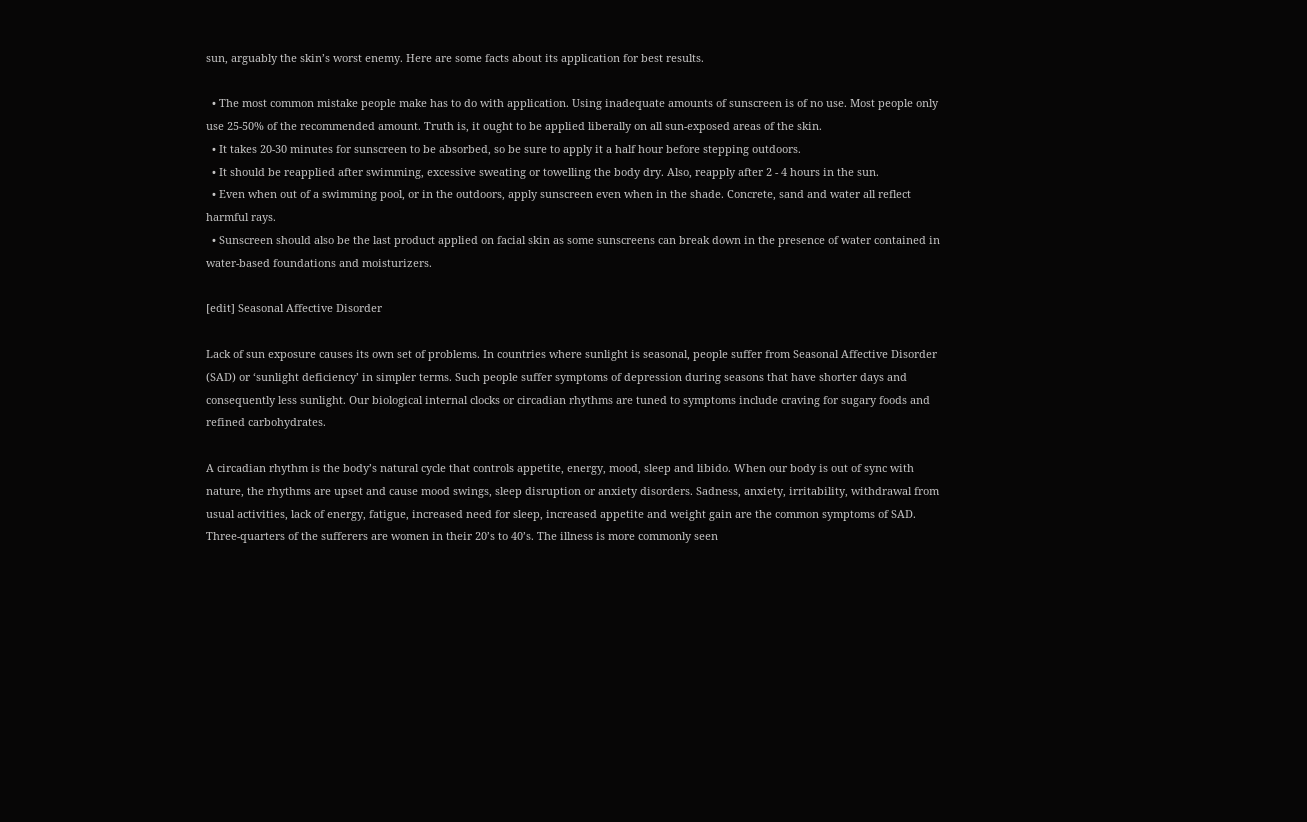sun, arguably the skin’s worst enemy. Here are some facts about its application for best results.

  • The most common mistake people make has to do with application. Using inadequate amounts of sunscreen is of no use. Most people only use 25-50% of the recommended amount. Truth is, it ought to be applied liberally on all sun-exposed areas of the skin.
  • It takes 20-30 minutes for sunscreen to be absorbed, so be sure to apply it a half hour before stepping outdoors.
  • It should be reapplied after swimming, excessive sweating or towelling the body dry. Also, reapply after 2 - 4 hours in the sun.
  • Even when out of a swimming pool, or in the outdoors, apply sunscreen even when in the shade. Concrete, sand and water all reflect harmful rays.
  • Sunscreen should also be the last product applied on facial skin as some sunscreens can break down in the presence of water contained in water-based foundations and moisturizers.

[edit] Seasonal Affective Disorder

Lack of sun exposure causes its own set of problems. In countries where sunlight is seasonal, people suffer from Seasonal Affective Disorder (SAD) or ‘sunlight deficiency’ in simpler terms. Such people suffer symptoms of depression during seasons that have shorter days and consequently less sunlight. Our biological internal clocks or circadian rhythms are tuned to symptoms include craving for sugary foods and refined carbohydrates.

A circadian rhythm is the body’s natural cycle that controls appetite, energy, mood, sleep and libido. When our body is out of sync with nature, the rhythms are upset and cause mood swings, sleep disruption or anxiety disorders. Sadness, anxiety, irritability, withdrawal from usual activities, lack of energy, fatigue, increased need for sleep, increased appetite and weight gain are the common symptoms of SAD. Three-quarters of the sufferers are women in their 20’s to 40’s. The illness is more commonly seen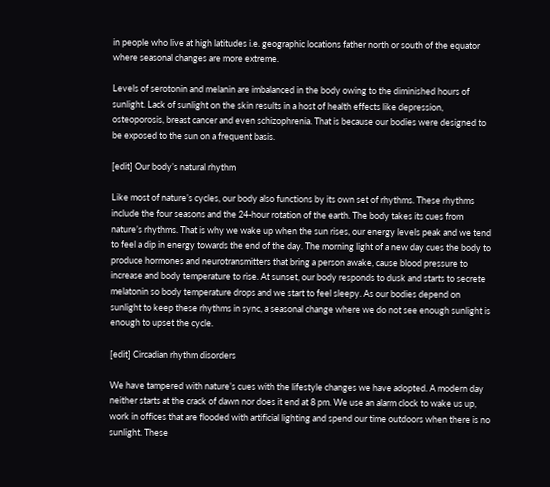in people who live at high latitudes i.e. geographic locations father north or south of the equator where seasonal changes are more extreme.

Levels of serotonin and melanin are imbalanced in the body owing to the diminished hours of sunlight. Lack of sunlight on the skin results in a host of health effects like depression, osteoporosis, breast cancer and even schizophrenia. That is because our bodies were designed to be exposed to the sun on a frequent basis.

[edit] Our body’s natural rhythm

Like most of nature’s cycles, our body also functions by its own set of rhythms. These rhythms include the four seasons and the 24-hour rotation of the earth. The body takes its cues from nature’s rhythms. That is why we wake up when the sun rises, our energy levels peak and we tend to feel a dip in energy towards the end of the day. The morning light of a new day cues the body to produce hormones and neurotransmitters that bring a person awake, cause blood pressure to increase and body temperature to rise. At sunset, our body responds to dusk and starts to secrete melatonin so body temperature drops and we start to feel sleepy. As our bodies depend on sunlight to keep these rhythms in sync, a seasonal change where we do not see enough sunlight is enough to upset the cycle.

[edit] Circadian rhythm disorders

We have tampered with nature’s cues with the lifestyle changes we have adopted. A modern day neither starts at the crack of dawn nor does it end at 8 pm. We use an alarm clock to wake us up, work in offices that are flooded with artificial lighting and spend our time outdoors when there is no sunlight. These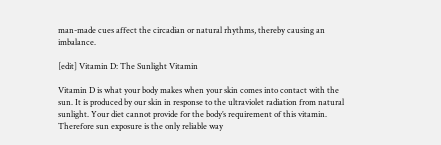man-made cues affect the circadian or natural rhythms, thereby causing an imbalance.

[edit] Vitamin D: The Sunlight Vitamin

Vitamin D is what your body makes when your skin comes into contact with the sun. It is produced by our skin in response to the ultraviolet radiation from natural sunlight. Your diet cannot provide for the body’s requirement of this vitamin. Therefore sun exposure is the only reliable way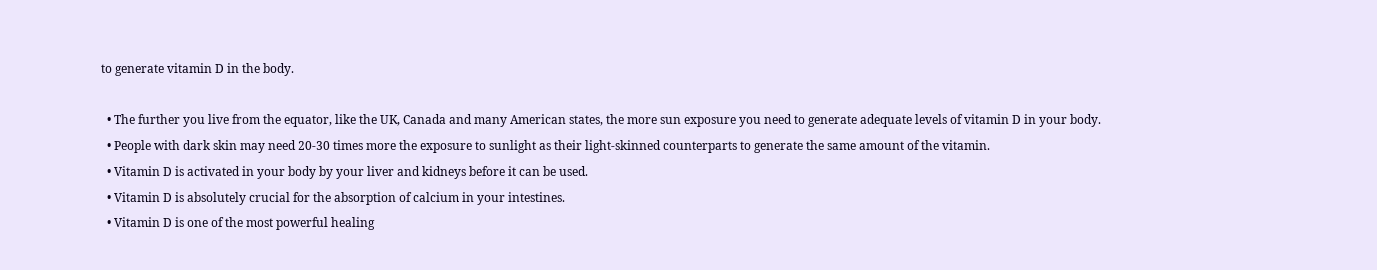to generate vitamin D in the body.

  • The further you live from the equator, like the UK, Canada and many American states, the more sun exposure you need to generate adequate levels of vitamin D in your body.
  • People with dark skin may need 20-30 times more the exposure to sunlight as their light-skinned counterparts to generate the same amount of the vitamin.
  • Vitamin D is activated in your body by your liver and kidneys before it can be used.
  • Vitamin D is absolutely crucial for the absorption of calcium in your intestines.
  • Vitamin D is one of the most powerful healing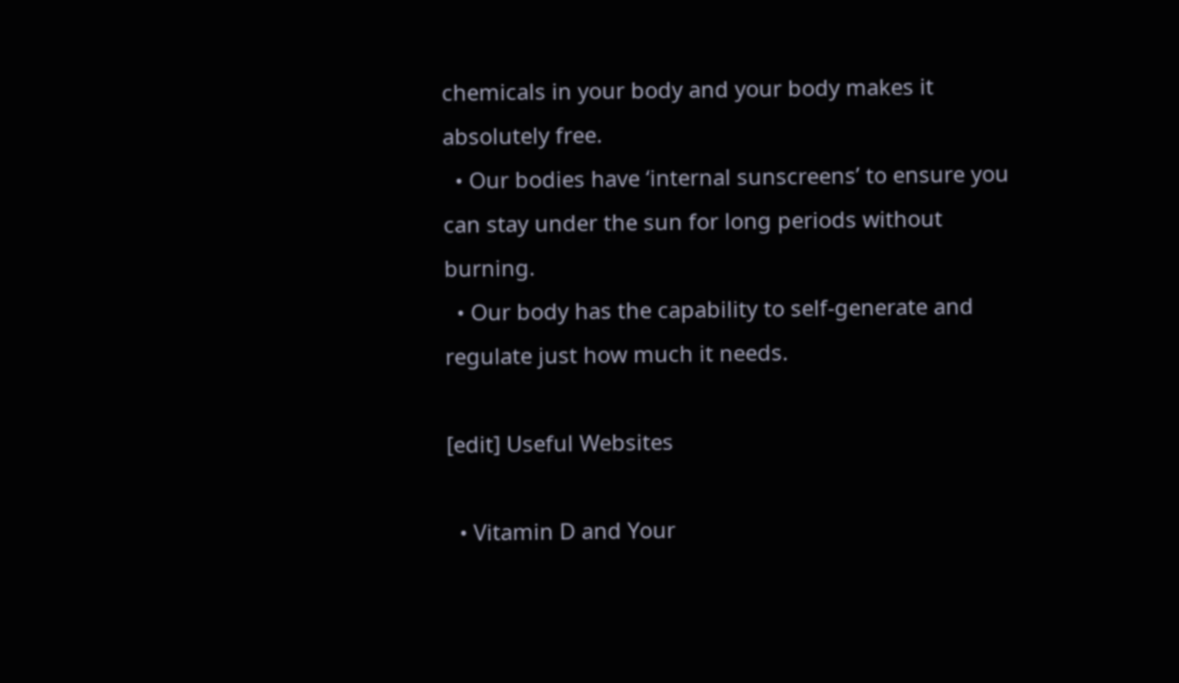chemicals in your body and your body makes it absolutely free.
  • Our bodies have ‘internal sunscreens’ to ensure you can stay under the sun for long periods without burning.
  • Our body has the capability to self-generate and regulate just how much it needs.

[edit] Useful Websites

  • Vitamin D and Your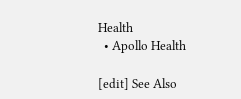Health
  • Apollo Health

[edit] See Also